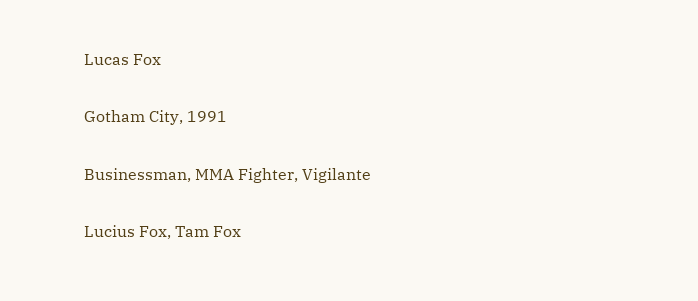Lucas Fox


Gotham City, 1991


Businessman, MMA Fighter, Vigilante


Lucius Fox, Tam Fox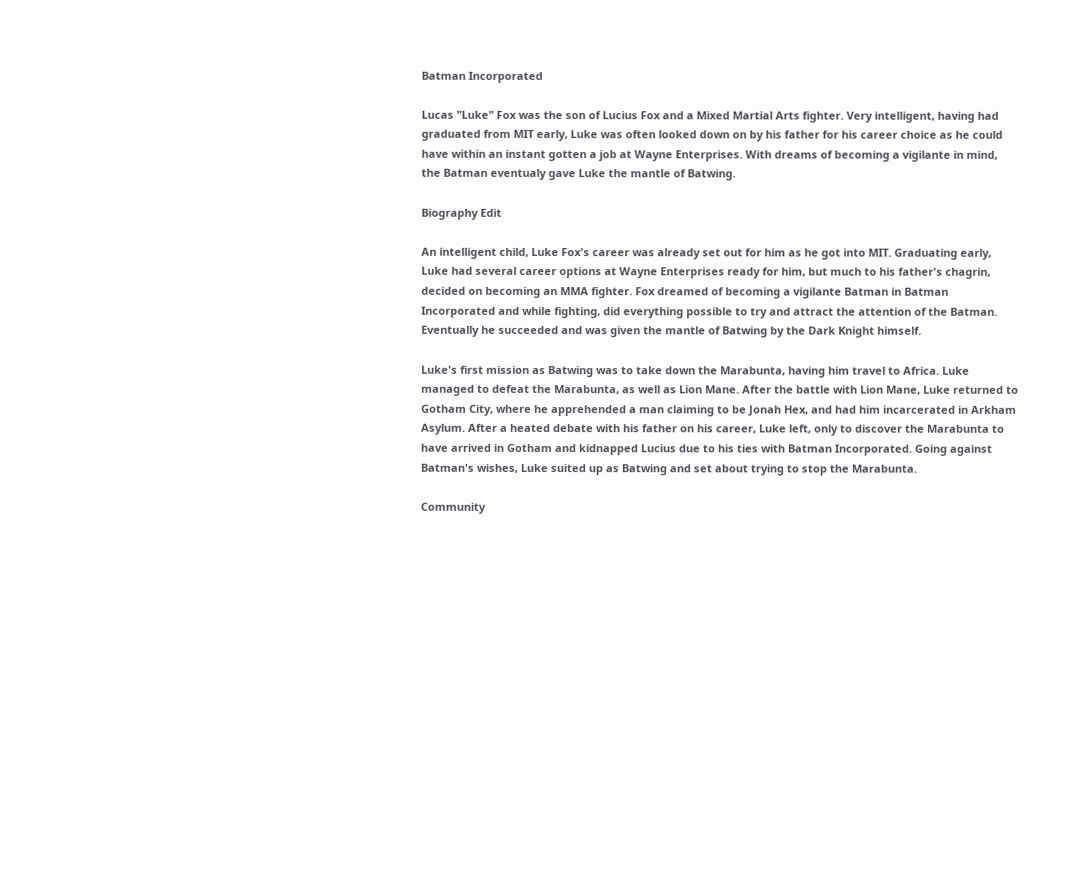Batman Incorporated

Lucas "Luke" Fox was the son of Lucius Fox and a Mixed Martial Arts fighter. Very intelligent, having had graduated from MIT early, Luke was often looked down on by his father for his career choice as he could have within an instant gotten a job at Wayne Enterprises. With dreams of becoming a vigilante in mind, the Batman eventualy gave Luke the mantle of Batwing.

Biography Edit

An intelligent child, Luke Fox's career was already set out for him as he got into MIT. Graduating early, Luke had several career options at Wayne Enterprises ready for him, but much to his father's chagrin, decided on becoming an MMA fighter. Fox dreamed of becoming a vigilante Batman in Batman Incorporated and while fighting, did everything possible to try and attract the attention of the Batman. Eventually he succeeded and was given the mantle of Batwing by the Dark Knight himself.

Luke's first mission as Batwing was to take down the Marabunta, having him travel to Africa. Luke managed to defeat the Marabunta, as well as Lion Mane. After the battle with Lion Mane, Luke returned to Gotham City, where he apprehended a man claiming to be Jonah Hex, and had him incarcerated in Arkham Asylum. After a heated debate with his father on his career, Luke left, only to discover the Marabunta to have arrived in Gotham and kidnapped Lucius due to his ties with Batman Incorporated. Going against Batman's wishes, Luke suited up as Batwing and set about trying to stop the Marabunta.

Community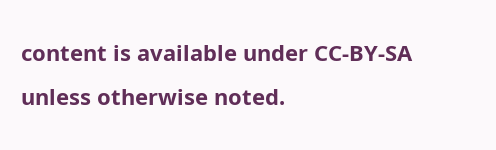content is available under CC-BY-SA unless otherwise noted.